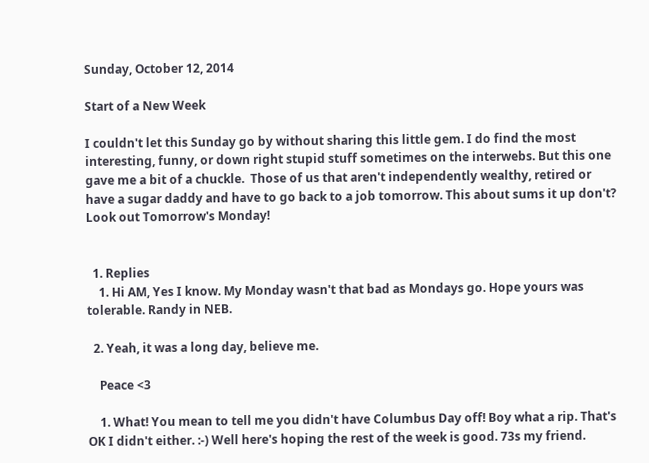Sunday, October 12, 2014

Start of a New Week

I couldn't let this Sunday go by without sharing this little gem. I do find the most interesting, funny, or down right stupid stuff sometimes on the interwebs. But this one gave me a bit of a chuckle.  Those of us that aren't independently wealthy, retired or have a sugar daddy and have to go back to a job tomorrow. This about sums it up don't?
Look out Tomorrow's Monday!


  1. Replies
    1. Hi AM, Yes I know. My Monday wasn't that bad as Mondays go. Hope yours was tolerable. Randy in NEB.

  2. Yeah, it was a long day, believe me.

    Peace <3

    1. What! You mean to tell me you didn't have Columbus Day off! Boy what a rip. That's OK I didn't either. :-) Well here's hoping the rest of the week is good. 73s my friend.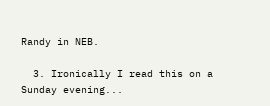Randy in NEB.

  3. Ironically I read this on a Sunday evening...